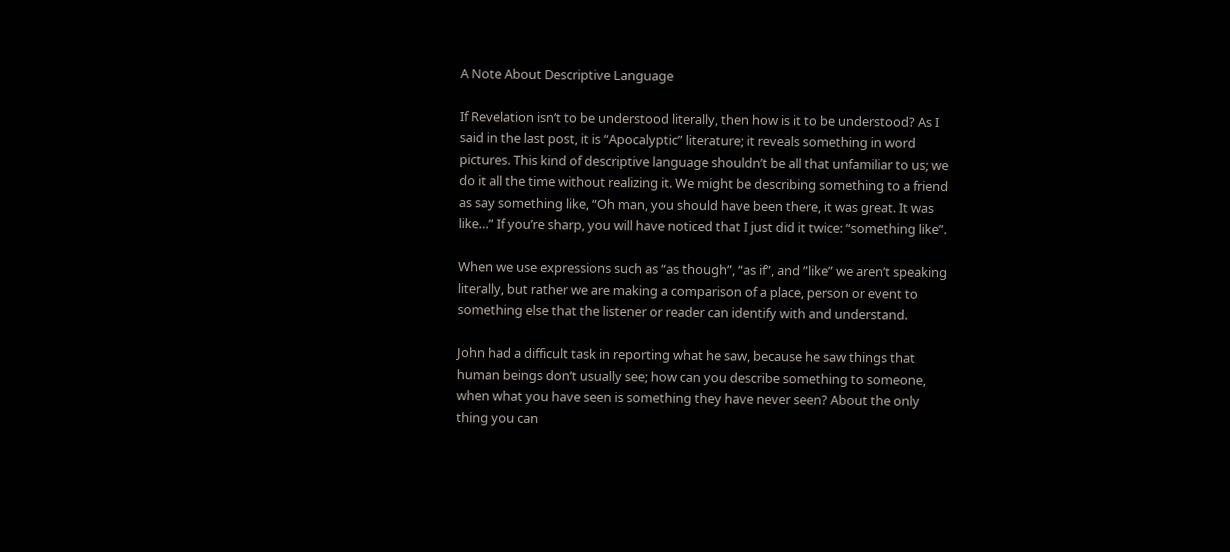A Note About Descriptive Language

If Revelation isn’t to be understood literally, then how is it to be understood? As I said in the last post, it is “Apocalyptic” literature; it reveals something in word pictures. This kind of descriptive language shouldn’t be all that unfamiliar to us; we do it all the time without realizing it. We might be describing something to a friend as say something like, “Oh man, you should have been there, it was great. It was like…” If you’re sharp, you will have noticed that I just did it twice: “something like”.

When we use expressions such as “as though”, “as if”, and ”like” we aren’t speaking literally, but rather we are making a comparison of a place, person or event to something else that the listener or reader can identify with and understand.

John had a difficult task in reporting what he saw, because he saw things that human beings don’t usually see; how can you describe something to someone, when what you have seen is something they have never seen? About the only thing you can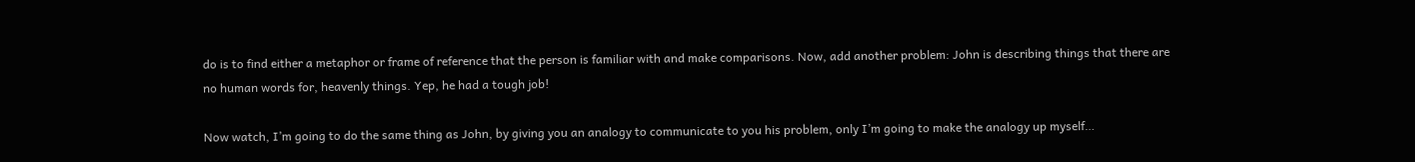do is to find either a metaphor or frame of reference that the person is familiar with and make comparisons. Now, add another problem: John is describing things that there are no human words for, heavenly things. Yep, he had a tough job!

Now watch, I’m going to do the same thing as John, by giving you an analogy to communicate to you his problem, only I’m going to make the analogy up myself…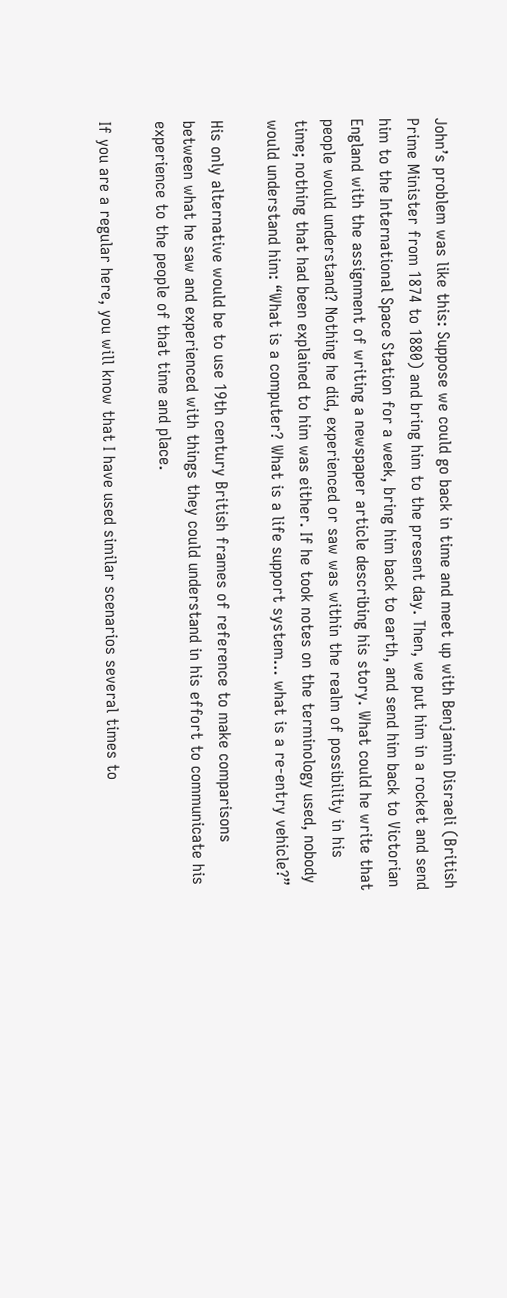John’s problem was like this: Suppose we could go back in time and meet up with Benjamin Disraeli (British Prime Minister from 1874 to 1880) and bring him to the present day. Then, we put him in a rocket and send him to the International Space Station for a week, bring him back to earth, and send him back to Victorian England with the assignment of writing a newspaper article describing his story. What could he write that people would understand? Nothing he did, experienced or saw was within the realm of possibility in his time; nothing that had been explained to him was either. If he took notes on the terminology used, nobody would understand him: “What is a computer? What is a life support system… what is a re-entry vehicle?”

His only alternative would be to use 19th century British frames of reference to make comparisons between what he saw and experienced with things they could understand in his effort to communicate his experience to the people of that time and place.

If you are a regular here, you will know that I have used similar scenarios several times to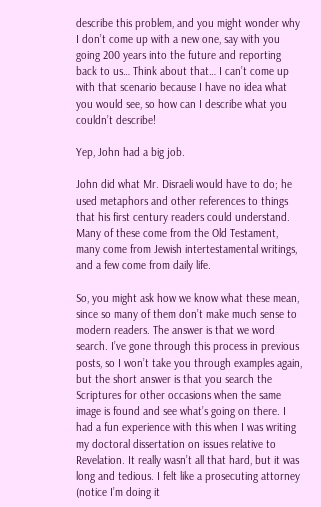describe this problem, and you might wonder why I don’t come up with a new one, say with you going 200 years into the future and reporting back to us… Think about that… I can’t come up with that scenario because I have no idea what you would see, so how can I describe what you couldn’t describe!

Yep, John had a big job.

John did what Mr. Disraeli would have to do; he used metaphors and other references to things that his first century readers could understand. Many of these come from the Old Testament, many come from Jewish intertestamental writings, and a few come from daily life.

So, you might ask how we know what these mean, since so many of them don’t make much sense to modern readers. The answer is that we word search. I’ve gone through this process in previous posts, so I won’t take you through examples again, but the short answer is that you search the Scriptures for other occasions when the same image is found and see what’s going on there. I had a fun experience with this when I was writing my doctoral dissertation on issues relative to Revelation. It really wasn’t all that hard, but it was long and tedious. I felt like a prosecuting attorney (notice I’m doing it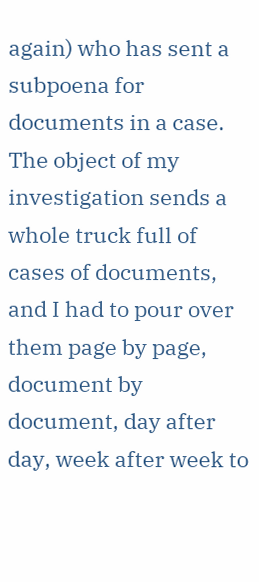again) who has sent a subpoena for documents in a case. The object of my investigation sends a whole truck full of cases of documents, and I had to pour over them page by page, document by document, day after day, week after week to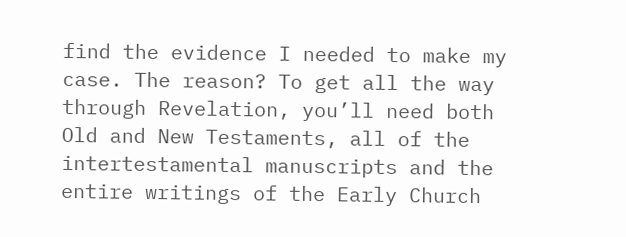find the evidence I needed to make my case. The reason? To get all the way through Revelation, you’ll need both Old and New Testaments, all of the intertestamental manuscripts and the entire writings of the Early Church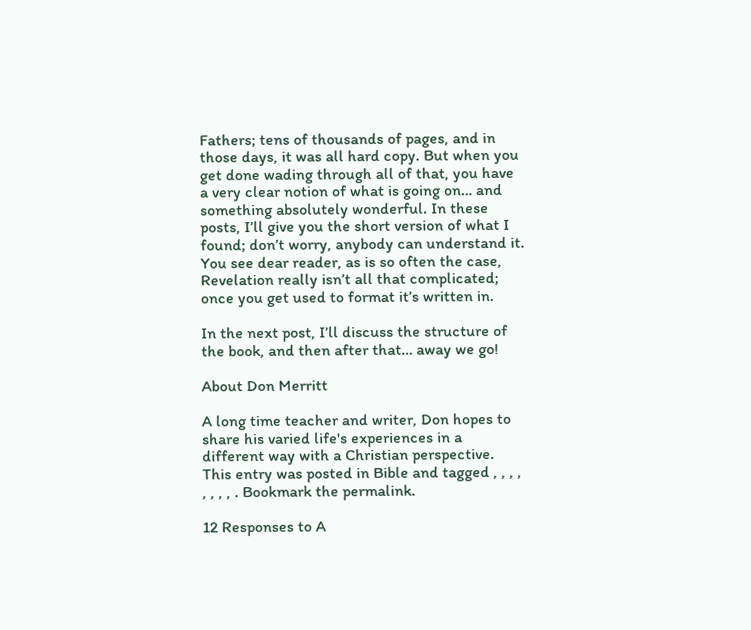Fathers; tens of thousands of pages, and in those days, it was all hard copy. But when you get done wading through all of that, you have a very clear notion of what is going on… and something absolutely wonderful. In these posts, I’ll give you the short version of what I found; don’t worry, anybody can understand it. You see dear reader, as is so often the case, Revelation really isn’t all that complicated; once you get used to format it’s written in.

In the next post, I’ll discuss the structure of the book, and then after that… away we go!

About Don Merritt

A long time teacher and writer, Don hopes to share his varied life's experiences in a different way with a Christian perspective.
This entry was posted in Bible and tagged , , , , , , , , . Bookmark the permalink.

12 Responses to A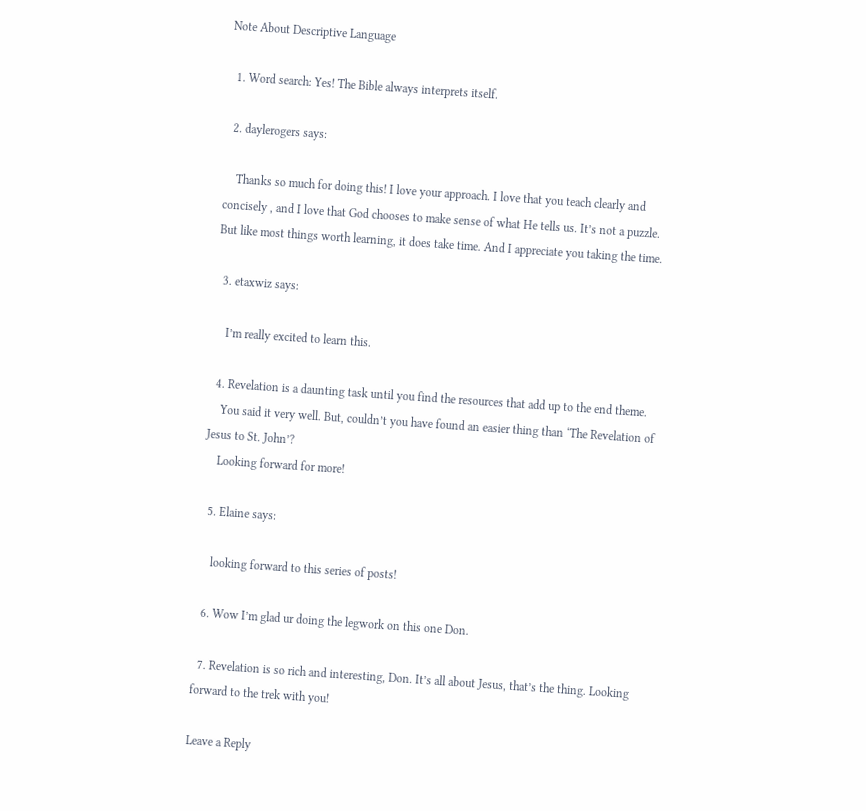Note About Descriptive Language

  1. Word search: Yes! The Bible always interprets itself.

  2. daylerogers says:

    Thanks so much for doing this! I love your approach. I love that you teach clearly and concisely , and I love that God chooses to make sense of what He tells us. It’s not a puzzle. But like most things worth learning, it does take time. And I appreciate you taking the time.

  3. etaxwiz says:

    I’m really excited to learn this.

  4. Revelation is a daunting task until you find the resources that add up to the end theme.
    You said it very well. But, couldn’t you have found an easier thing than ‘The Revelation of Jesus to St. John’?
    Looking forward for more!

  5. Elaine says:

    looking forward to this series of posts!

  6. Wow I’m glad ur doing the legwork on this one Don.

  7. Revelation is so rich and interesting, Don. It’s all about Jesus, that’s the thing. Looking forward to the trek with you!

Leave a Reply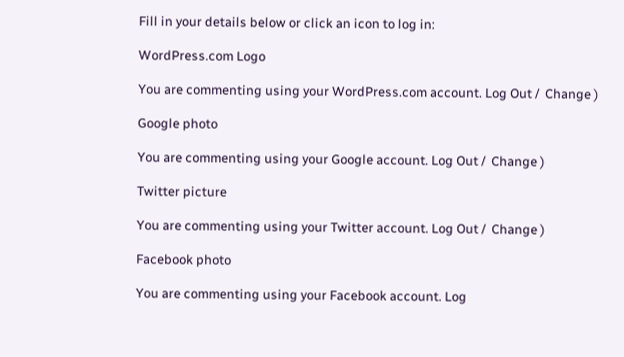Fill in your details below or click an icon to log in:

WordPress.com Logo

You are commenting using your WordPress.com account. Log Out /  Change )

Google photo

You are commenting using your Google account. Log Out /  Change )

Twitter picture

You are commenting using your Twitter account. Log Out /  Change )

Facebook photo

You are commenting using your Facebook account. Log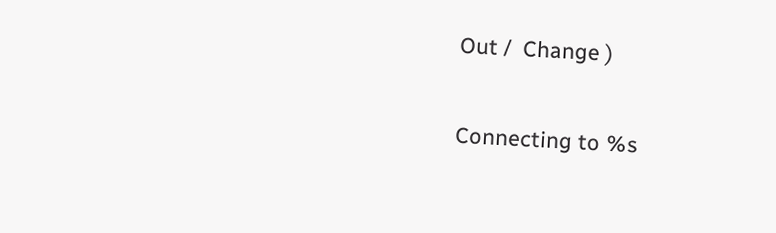Out /  Change )

Connecting to %s